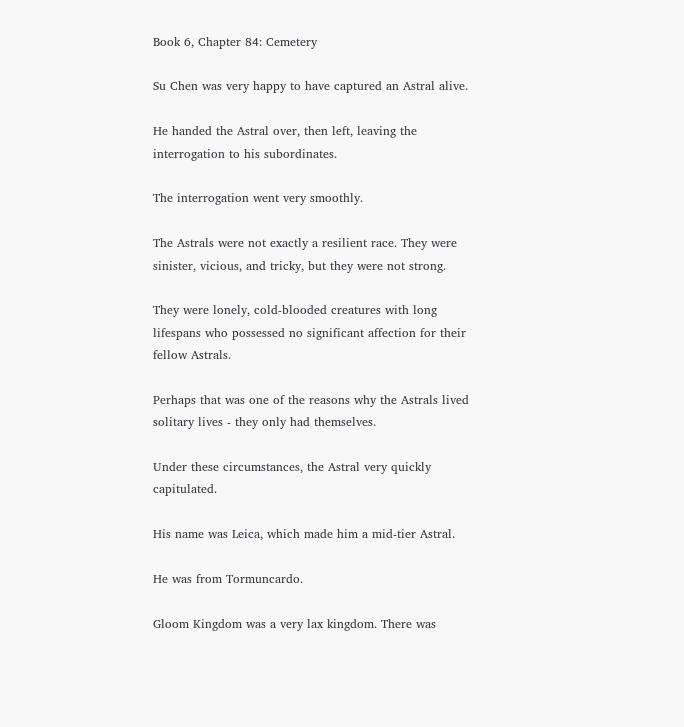Book 6, Chapter 84: Cemetery

Su Chen was very happy to have captured an Astral alive.

He handed the Astral over, then left, leaving the interrogation to his subordinates.

The interrogation went very smoothly.

The Astrals were not exactly a resilient race. They were sinister, vicious, and tricky, but they were not strong.

They were lonely, cold-blooded creatures with long lifespans who possessed no significant affection for their fellow Astrals.

Perhaps that was one of the reasons why the Astrals lived solitary lives - they only had themselves.

Under these circumstances, the Astral very quickly capitulated.

His name was Leica, which made him a mid-tier Astral.

He was from Tormuncardo.

Gloom Kingdom was a very lax kingdom. There was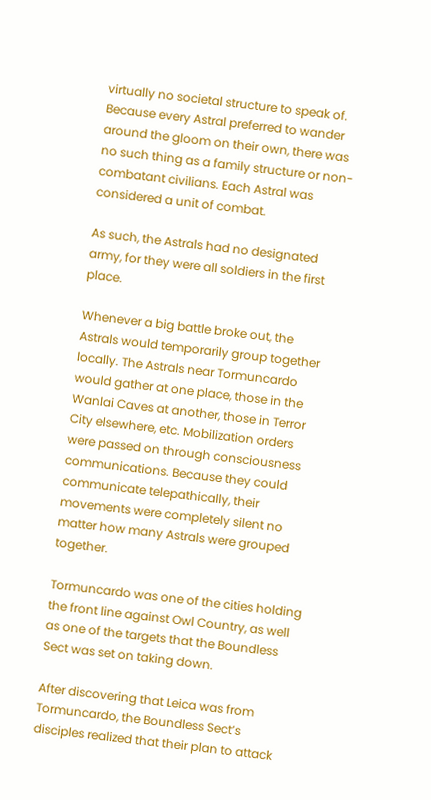virtually no societal structure to speak of. Because every Astral preferred to wander around the gloom on their own, there was no such thing as a family structure or non-combatant civilians. Each Astral was considered a unit of combat.

As such, the Astrals had no designated army, for they were all soldiers in the first place.

Whenever a big battle broke out, the Astrals would temporarily group together locally. The Astrals near Tormuncardo would gather at one place, those in the Wanlai Caves at another, those in Terror City elsewhere, etc. Mobilization orders were passed on through consciousness communications. Because they could communicate telepathically, their movements were completely silent no matter how many Astrals were grouped together.

Tormuncardo was one of the cities holding the front line against Owl Country, as well as one of the targets that the Boundless Sect was set on taking down.

After discovering that Leica was from Tormuncardo, the Boundless Sect’s disciples realized that their plan to attack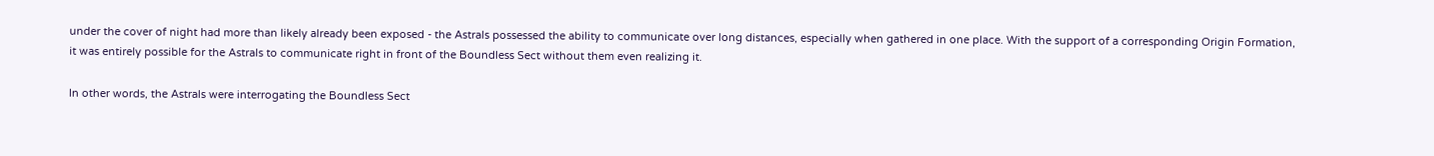under the cover of night had more than likely already been exposed - the Astrals possessed the ability to communicate over long distances, especially when gathered in one place. With the support of a corresponding Origin Formation, it was entirely possible for the Astrals to communicate right in front of the Boundless Sect without them even realizing it.

In other words, the Astrals were interrogating the Boundless Sect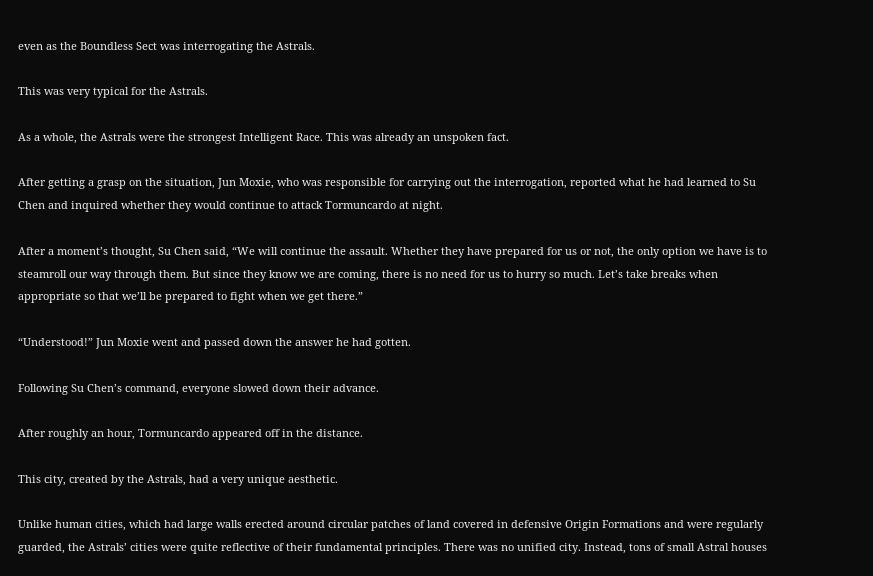even as the Boundless Sect was interrogating the Astrals.

This was very typical for the Astrals.

As a whole, the Astrals were the strongest Intelligent Race. This was already an unspoken fact.

After getting a grasp on the situation, Jun Moxie, who was responsible for carrying out the interrogation, reported what he had learned to Su Chen and inquired whether they would continue to attack Tormuncardo at night.

After a moment’s thought, Su Chen said, “We will continue the assault. Whether they have prepared for us or not, the only option we have is to steamroll our way through them. But since they know we are coming, there is no need for us to hurry so much. Let’s take breaks when appropriate so that we’ll be prepared to fight when we get there.”

“Understood!” Jun Moxie went and passed down the answer he had gotten.

Following Su Chen’s command, everyone slowed down their advance.

After roughly an hour, Tormuncardo appeared off in the distance.

This city, created by the Astrals, had a very unique aesthetic.

Unlike human cities, which had large walls erected around circular patches of land covered in defensive Origin Formations and were regularly guarded, the Astrals’ cities were quite reflective of their fundamental principles. There was no unified city. Instead, tons of small Astral houses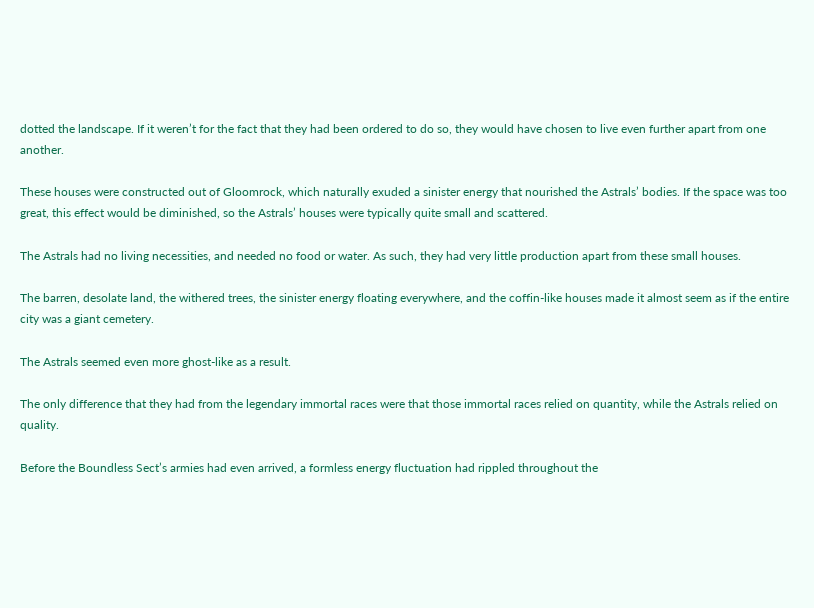dotted the landscape. If it weren’t for the fact that they had been ordered to do so, they would have chosen to live even further apart from one another.

These houses were constructed out of Gloomrock, which naturally exuded a sinister energy that nourished the Astrals’ bodies. If the space was too great, this effect would be diminished, so the Astrals’ houses were typically quite small and scattered.

The Astrals had no living necessities, and needed no food or water. As such, they had very little production apart from these small houses.

The barren, desolate land, the withered trees, the sinister energy floating everywhere, and the coffin-like houses made it almost seem as if the entire city was a giant cemetery.

The Astrals seemed even more ghost-like as a result.

The only difference that they had from the legendary immortal races were that those immortal races relied on quantity, while the Astrals relied on quality.

Before the Boundless Sect’s armies had even arrived, a formless energy fluctuation had rippled throughout the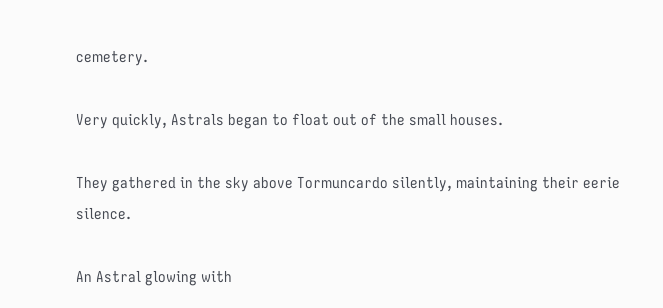cemetery.

Very quickly, Astrals began to float out of the small houses.

They gathered in the sky above Tormuncardo silently, maintaining their eerie silence.

An Astral glowing with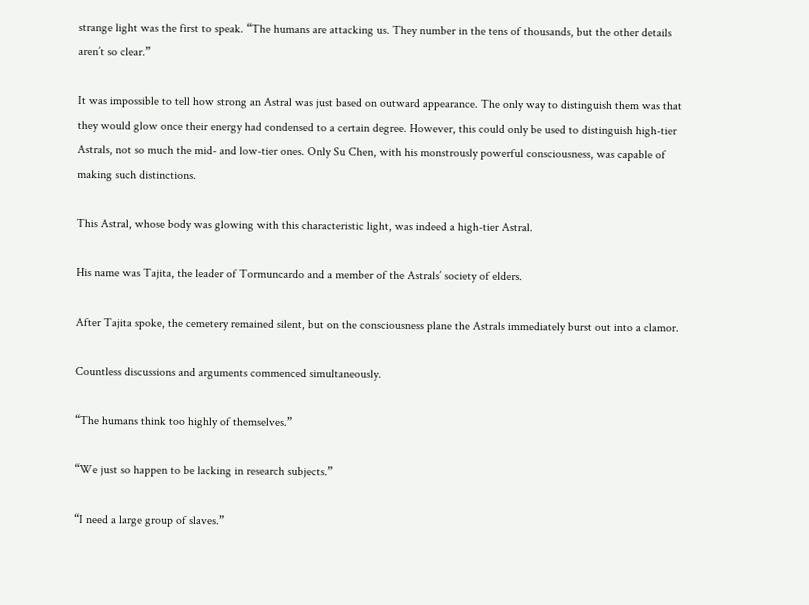strange light was the first to speak. “The humans are attacking us. They number in the tens of thousands, but the other details aren’t so clear.”

It was impossible to tell how strong an Astral was just based on outward appearance. The only way to distinguish them was that they would glow once their energy had condensed to a certain degree. However, this could only be used to distinguish high-tier Astrals, not so much the mid- and low-tier ones. Only Su Chen, with his monstrously powerful consciousness, was capable of making such distinctions.

This Astral, whose body was glowing with this characteristic light, was indeed a high-tier Astral.

His name was Tajita, the leader of Tormuncardo and a member of the Astrals’ society of elders.

After Tajita spoke, the cemetery remained silent, but on the consciousness plane the Astrals immediately burst out into a clamor.

Countless discussions and arguments commenced simultaneously.

“The humans think too highly of themselves.”

“We just so happen to be lacking in research subjects.”

“I need a large group of slaves.”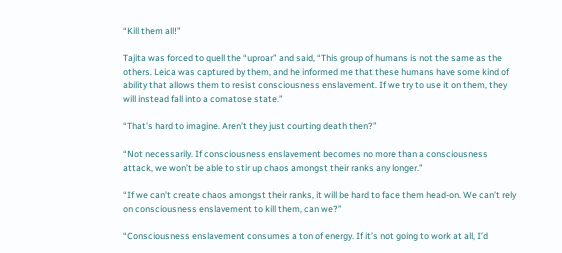“Kill them all!”

Tajita was forced to quell the “uproar” and said, “This group of humans is not the same as the others. Leica was captured by them, and he informed me that these humans have some kind of ability that allows them to resist consciousness enslavement. If we try to use it on them, they will instead fall into a comatose state.”

“That’s hard to imagine. Aren’t they just courting death then?”

“Not necessarily. If consciousness enslavement becomes no more than a consciousness attack, we won’t be able to stir up chaos amongst their ranks any longer.”

“If we can’t create chaos amongst their ranks, it will be hard to face them head-on. We can’t rely on consciousness enslavement to kill them, can we?”

“Consciousness enslavement consumes a ton of energy. If it’s not going to work at all, I’d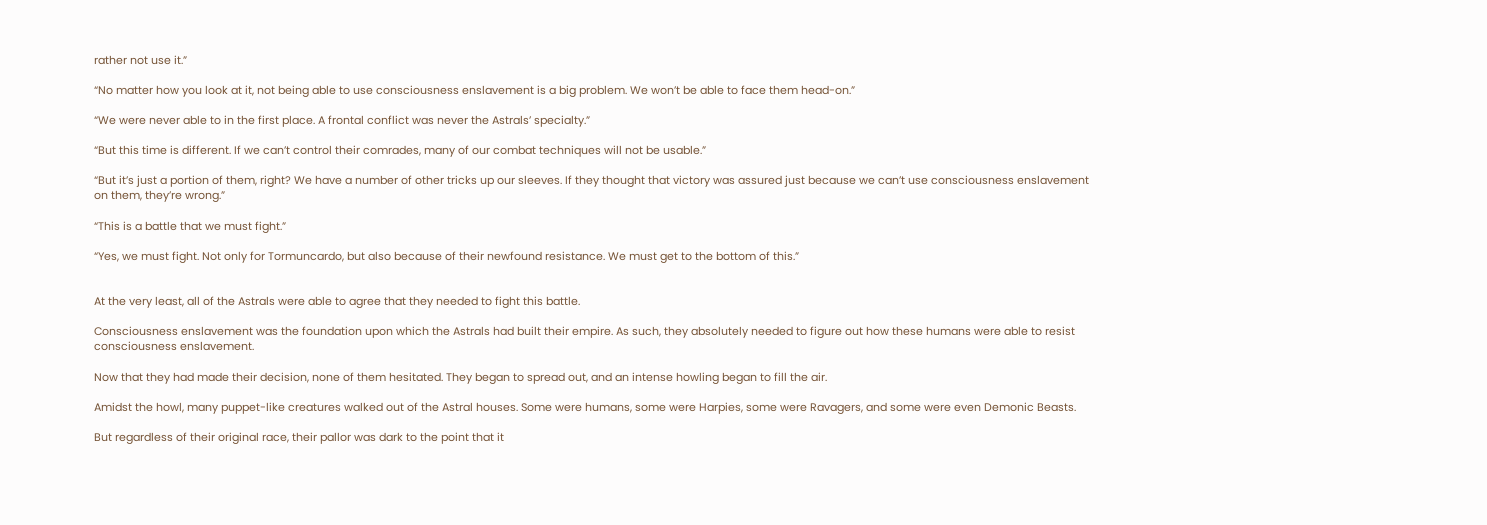rather not use it.”

“No matter how you look at it, not being able to use consciousness enslavement is a big problem. We won’t be able to face them head-on.”

“We were never able to in the first place. A frontal conflict was never the Astrals’ specialty.”

“But this time is different. If we can’t control their comrades, many of our combat techniques will not be usable.”

“But it’s just a portion of them, right? We have a number of other tricks up our sleeves. If they thought that victory was assured just because we can’t use consciousness enslavement on them, they’re wrong.”

“This is a battle that we must fight.”

“Yes, we must fight. Not only for Tormuncardo, but also because of their newfound resistance. We must get to the bottom of this.”


At the very least, all of the Astrals were able to agree that they needed to fight this battle.

Consciousness enslavement was the foundation upon which the Astrals had built their empire. As such, they absolutely needed to figure out how these humans were able to resist consciousness enslavement.

Now that they had made their decision, none of them hesitated. They began to spread out, and an intense howling began to fill the air.

Amidst the howl, many puppet-like creatures walked out of the Astral houses. Some were humans, some were Harpies, some were Ravagers, and some were even Demonic Beasts.

But regardless of their original race, their pallor was dark to the point that it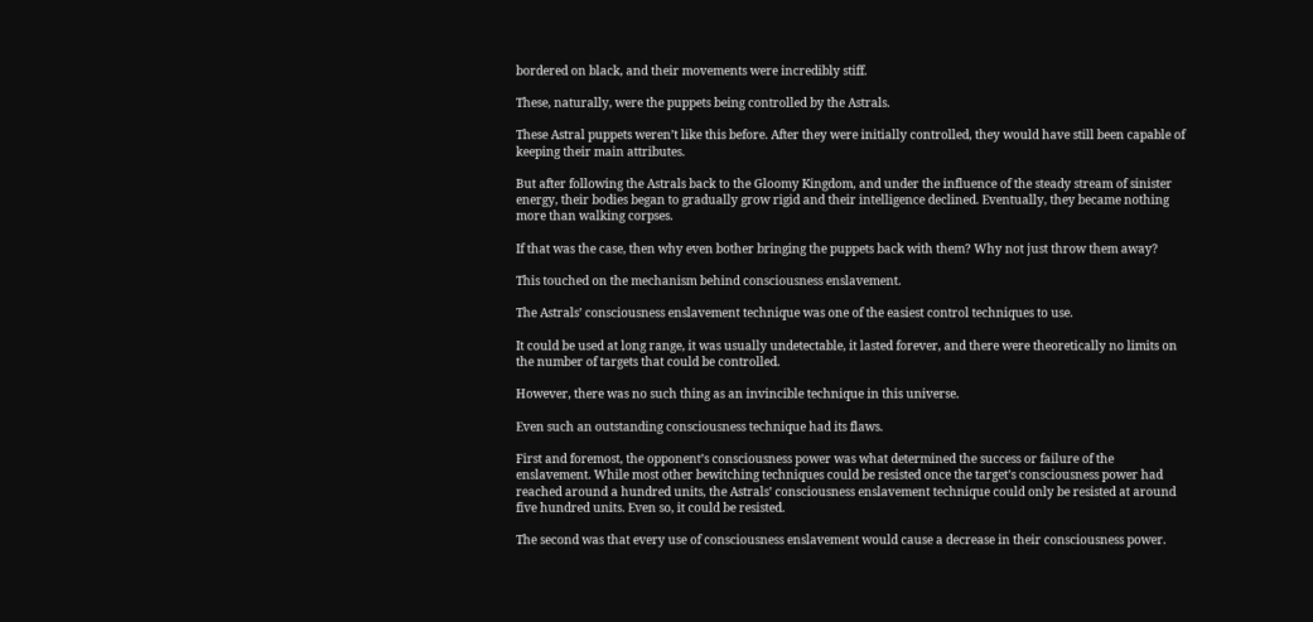bordered on black, and their movements were incredibly stiff.

These, naturally, were the puppets being controlled by the Astrals.

These Astral puppets weren’t like this before. After they were initially controlled, they would have still been capable of keeping their main attributes.

But after following the Astrals back to the Gloomy Kingdom, and under the influence of the steady stream of sinister energy, their bodies began to gradually grow rigid and their intelligence declined. Eventually, they became nothing more than walking corpses.

If that was the case, then why even bother bringing the puppets back with them? Why not just throw them away?

This touched on the mechanism behind consciousness enslavement.

The Astrals’ consciousness enslavement technique was one of the easiest control techniques to use.

It could be used at long range, it was usually undetectable, it lasted forever, and there were theoretically no limits on the number of targets that could be controlled.

However, there was no such thing as an invincible technique in this universe.

Even such an outstanding consciousness technique had its flaws.

First and foremost, the opponent’s consciousness power was what determined the success or failure of the enslavement. While most other bewitching techniques could be resisted once the target’s consciousness power had reached around a hundred units, the Astrals’ consciousness enslavement technique could only be resisted at around five hundred units. Even so, it could be resisted.

The second was that every use of consciousness enslavement would cause a decrease in their consciousness power.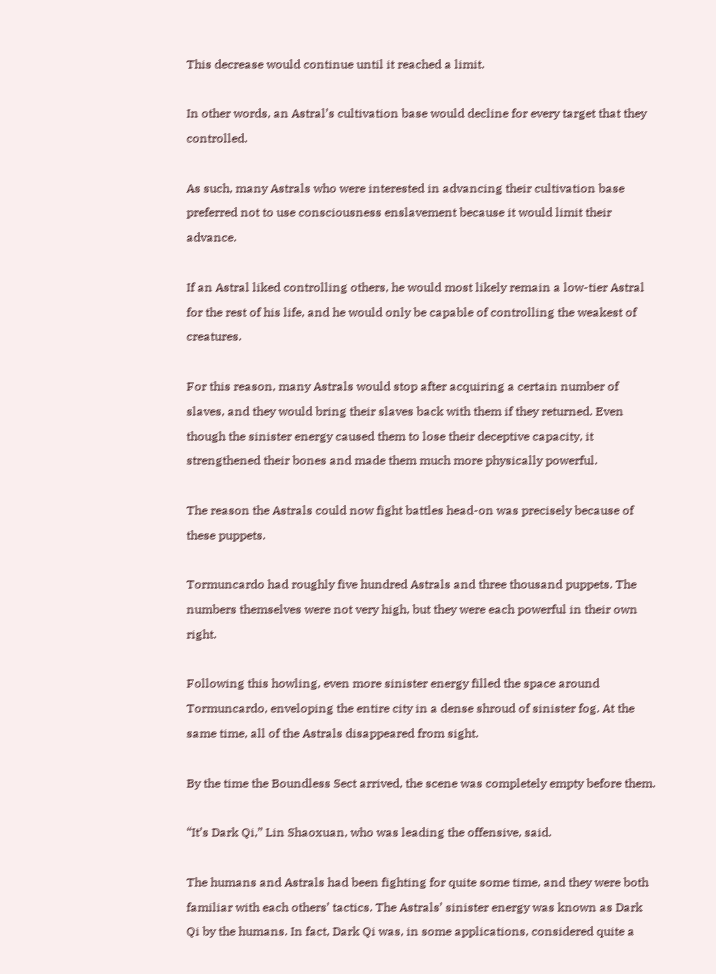This decrease would continue until it reached a limit.

In other words, an Astral’s cultivation base would decline for every target that they controlled.

As such, many Astrals who were interested in advancing their cultivation base preferred not to use consciousness enslavement because it would limit their advance.

If an Astral liked controlling others, he would most likely remain a low-tier Astral for the rest of his life, and he would only be capable of controlling the weakest of creatures.

For this reason, many Astrals would stop after acquiring a certain number of slaves, and they would bring their slaves back with them if they returned. Even though the sinister energy caused them to lose their deceptive capacity, it strengthened their bones and made them much more physically powerful.

The reason the Astrals could now fight battles head-on was precisely because of these puppets.

Tormuncardo had roughly five hundred Astrals and three thousand puppets. The numbers themselves were not very high, but they were each powerful in their own right.

Following this howling, even more sinister energy filled the space around Tormuncardo, enveloping the entire city in a dense shroud of sinister fog. At the same time, all of the Astrals disappeared from sight.

By the time the Boundless Sect arrived, the scene was completely empty before them.

“It’s Dark Qi,” Lin Shaoxuan, who was leading the offensive, said.

The humans and Astrals had been fighting for quite some time, and they were both familiar with each others’ tactics. The Astrals’ sinister energy was known as Dark Qi by the humans. In fact, Dark Qi was, in some applications, considered quite a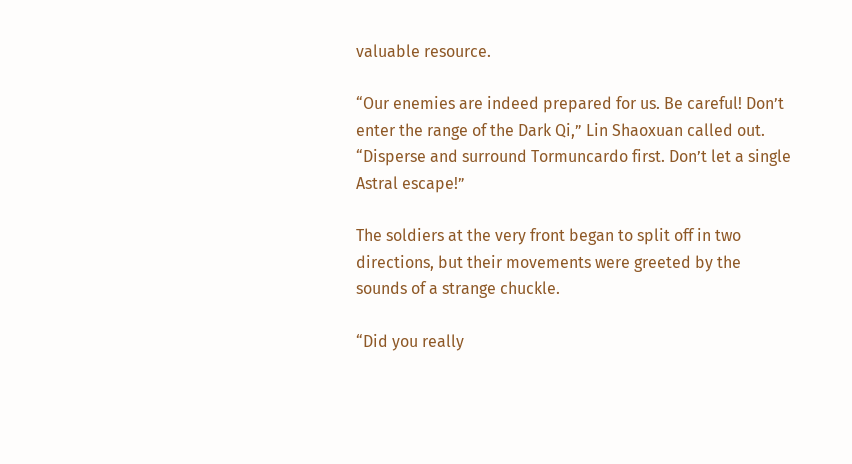valuable resource.

“Our enemies are indeed prepared for us. Be careful! Don’t enter the range of the Dark Qi,” Lin Shaoxuan called out. “Disperse and surround Tormuncardo first. Don’t let a single Astral escape!”

The soldiers at the very front began to split off in two directions, but their movements were greeted by the sounds of a strange chuckle.

“Did you really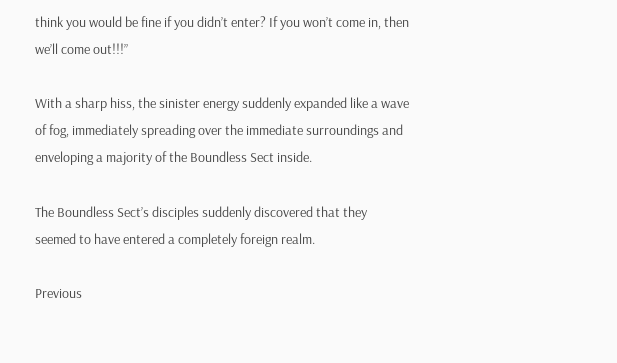think you would be fine if you didn’t enter? If you won’t come in, then we’ll come out!!!”

With a sharp hiss, the sinister energy suddenly expanded like a wave of fog, immediately spreading over the immediate surroundings and enveloping a majority of the Boundless Sect inside.

The Boundless Sect’s disciples suddenly discovered that they seemed to have entered a completely foreign realm.

Previous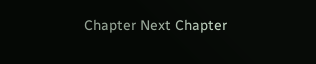Chapter Next Chapter